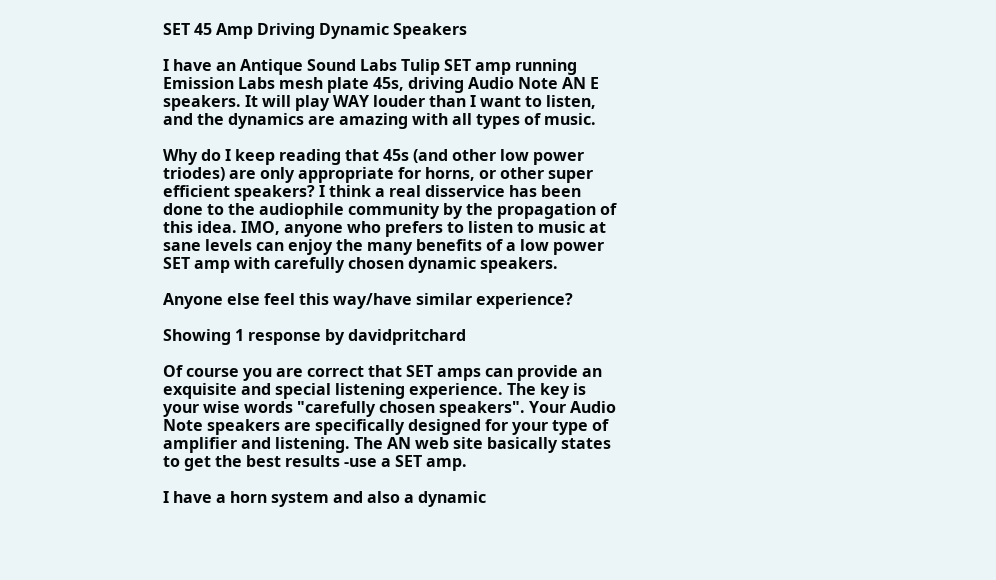SET 45 Amp Driving Dynamic Speakers

I have an Antique Sound Labs Tulip SET amp running Emission Labs mesh plate 45s, driving Audio Note AN E speakers. It will play WAY louder than I want to listen, and the dynamics are amazing with all types of music.

Why do I keep reading that 45s (and other low power triodes) are only appropriate for horns, or other super efficient speakers? I think a real disservice has been done to the audiophile community by the propagation of this idea. IMO, anyone who prefers to listen to music at sane levels can enjoy the many benefits of a low power SET amp with carefully chosen dynamic speakers.

Anyone else feel this way/have similar experience?

Showing 1 response by davidpritchard

Of course you are correct that SET amps can provide an exquisite and special listening experience. The key is your wise words "carefully chosen speakers". Your Audio Note speakers are specifically designed for your type of amplifier and listening. The AN web site basically states to get the best results -use a SET amp.

I have a horn system and also a dynamic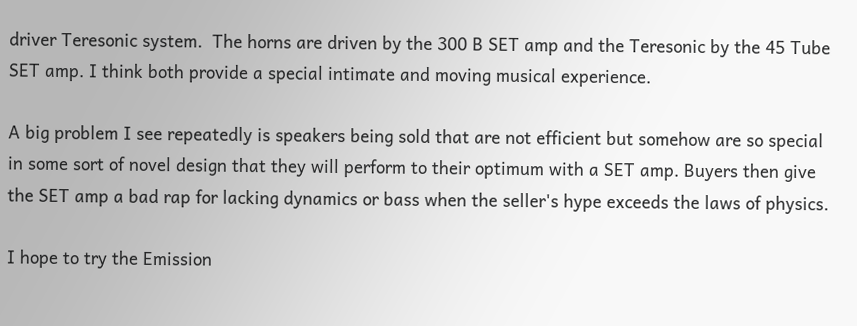driver Teresonic system.  The horns are driven by the 300 B SET amp and the Teresonic by the 45 Tube SET amp. I think both provide a special intimate and moving musical experience.

A big problem I see repeatedly is speakers being sold that are not efficient but somehow are so special in some sort of novel design that they will perform to their optimum with a SET amp. Buyers then give the SET amp a bad rap for lacking dynamics or bass when the seller's hype exceeds the laws of physics.

I hope to try the Emission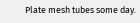Plate mesh tubes some day.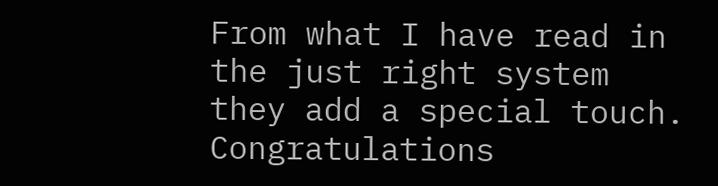From what I have read in the just right system they add a special touch. Congratulations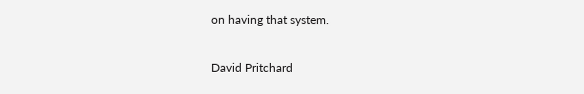on having that system.

David Pritchard